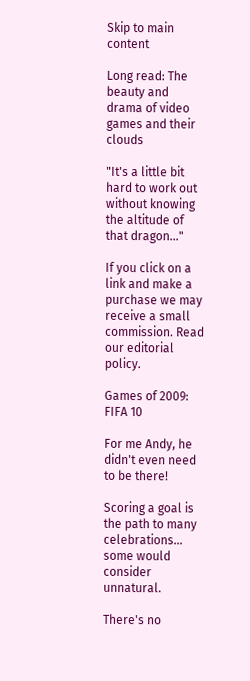Skip to main content

Long read: The beauty and drama of video games and their clouds

"It's a little bit hard to work out without knowing the altitude of that dragon..."

If you click on a link and make a purchase we may receive a small commission. Read our editorial policy.

Games of 2009: FIFA 10

For me Andy, he didn't even need to be there!

Scoring a goal is the path to many celebrations... some would consider unnatural.

There's no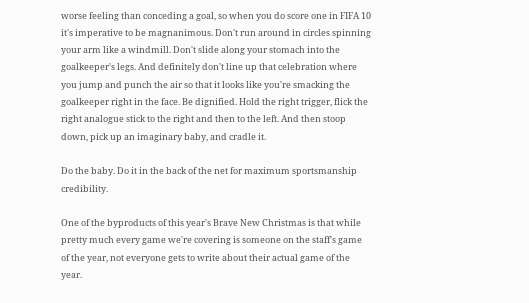worse feeling than conceding a goal, so when you do score one in FIFA 10 it's imperative to be magnanimous. Don't run around in circles spinning your arm like a windmill. Don't slide along your stomach into the goalkeeper's legs. And definitely don't line up that celebration where you jump and punch the air so that it looks like you're smacking the goalkeeper right in the face. Be dignified. Hold the right trigger, flick the right analogue stick to the right and then to the left. And then stoop down, pick up an imaginary baby, and cradle it.

Do the baby. Do it in the back of the net for maximum sportsmanship credibility.

One of the byproducts of this year's Brave New Christmas is that while pretty much every game we're covering is someone on the staff's game of the year, not everyone gets to write about their actual game of the year.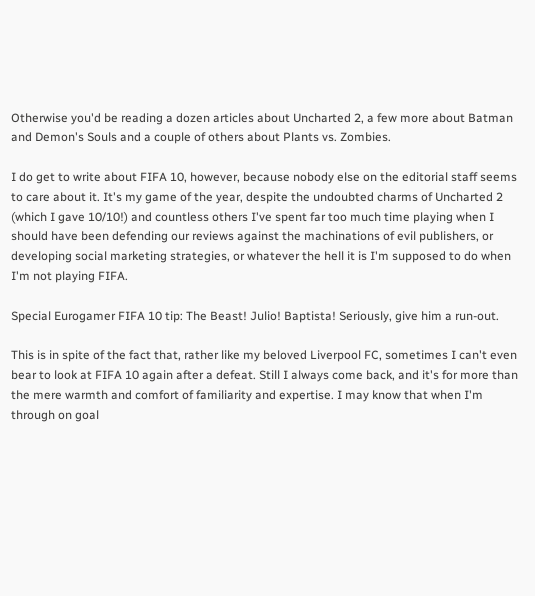Otherwise you'd be reading a dozen articles about Uncharted 2, a few more about Batman and Demon's Souls and a couple of others about Plants vs. Zombies.

I do get to write about FIFA 10, however, because nobody else on the editorial staff seems to care about it. It's my game of the year, despite the undoubted charms of Uncharted 2 (which I gave 10/10!) and countless others I've spent far too much time playing when I should have been defending our reviews against the machinations of evil publishers, or developing social marketing strategies, or whatever the hell it is I'm supposed to do when I'm not playing FIFA.

Special Eurogamer FIFA 10 tip: The Beast! Julio! Baptista! Seriously, give him a run-out.

This is in spite of the fact that, rather like my beloved Liverpool FC, sometimes I can't even bear to look at FIFA 10 again after a defeat. Still I always come back, and it's for more than the mere warmth and comfort of familiarity and expertise. I may know that when I'm through on goal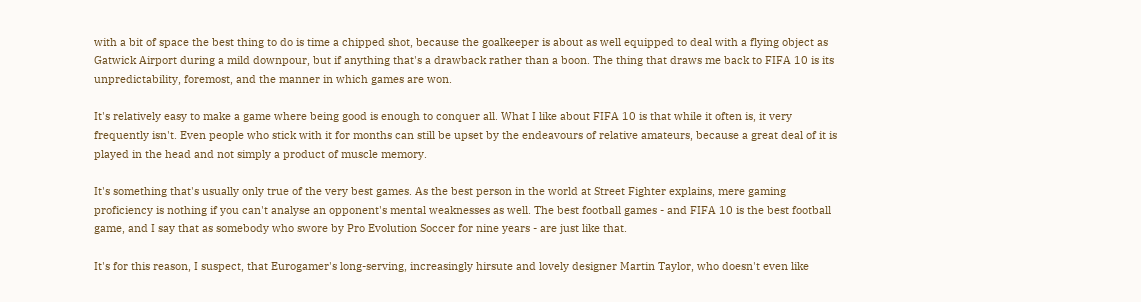with a bit of space the best thing to do is time a chipped shot, because the goalkeeper is about as well equipped to deal with a flying object as Gatwick Airport during a mild downpour, but if anything that's a drawback rather than a boon. The thing that draws me back to FIFA 10 is its unpredictability, foremost, and the manner in which games are won.

It's relatively easy to make a game where being good is enough to conquer all. What I like about FIFA 10 is that while it often is, it very frequently isn't. Even people who stick with it for months can still be upset by the endeavours of relative amateurs, because a great deal of it is played in the head and not simply a product of muscle memory.

It's something that's usually only true of the very best games. As the best person in the world at Street Fighter explains, mere gaming proficiency is nothing if you can't analyse an opponent's mental weaknesses as well. The best football games - and FIFA 10 is the best football game, and I say that as somebody who swore by Pro Evolution Soccer for nine years - are just like that.

It's for this reason, I suspect, that Eurogamer's long-serving, increasingly hirsute and lovely designer Martin Taylor, who doesn't even like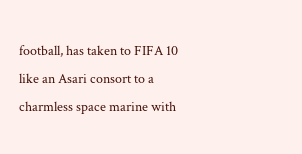football, has taken to FIFA 10 like an Asari consort to a charmless space marine with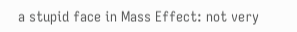a stupid face in Mass Effect: not very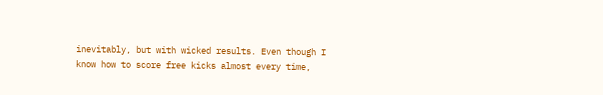inevitably, but with wicked results. Even though I know how to score free kicks almost every time,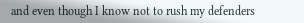and even though I know not to rush my defenders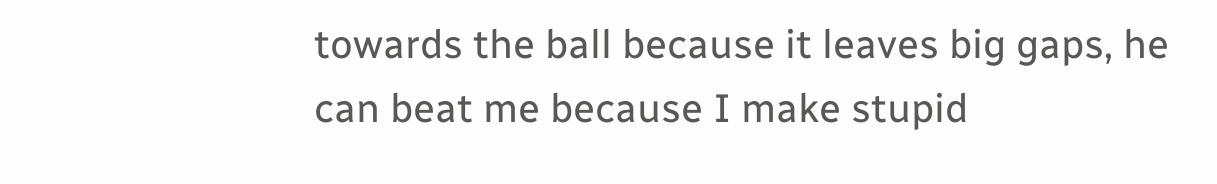towards the ball because it leaves big gaps, he can beat me because I make stupid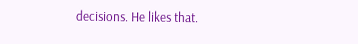decisions. He likes that.